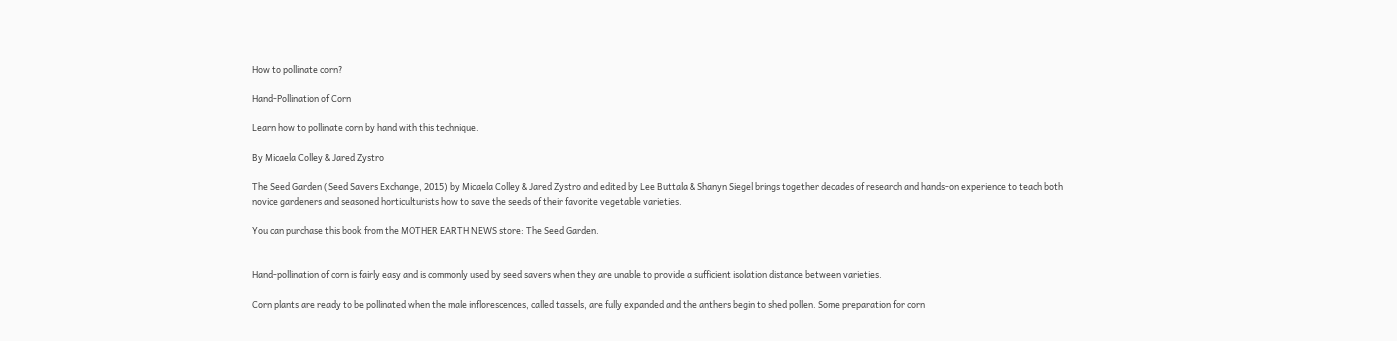How to pollinate corn?

Hand-Pollination of Corn

Learn how to pollinate corn by hand with this technique.

By Micaela Colley & Jared Zystro

The Seed Garden (Seed Savers Exchange, 2015) by Micaela Colley & Jared Zystro and edited by Lee Buttala & Shanyn Siegel brings together decades of research and hands-on experience to teach both novice gardeners and seasoned horticulturists how to save the seeds of their favorite vegetable varieties.

You can purchase this book from the MOTHER EARTH NEWS store: The Seed Garden.


Hand-pollination of corn is fairly easy and is commonly used by seed savers when they are unable to provide a sufficient isolation distance between varieties.

Corn plants are ready to be pollinated when the male inflorescences, called tassels, are fully expanded and the anthers begin to shed pollen. Some preparation for corn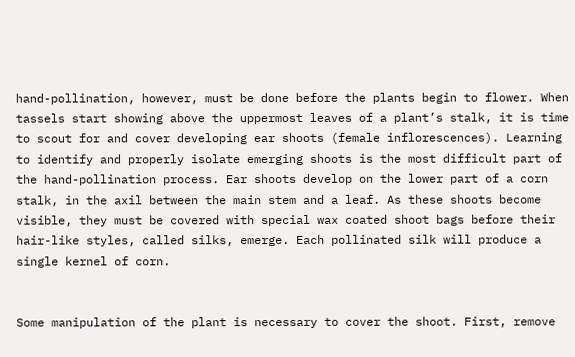hand-pollination, however, must be done before the plants begin to flower. When tassels start showing above the uppermost leaves of a plant’s stalk, it is time to scout for and cover developing ear shoots (female inflorescences). Learning to identify and properly isolate emerging shoots is the most difficult part of the hand-pollination process. Ear shoots develop on the lower part of a corn stalk, in the axil between the main stem and a leaf. As these shoots become visible, they must be covered with special wax coated shoot bags before their hair-like styles, called silks, emerge. Each pollinated silk will produce a single kernel of corn.


Some manipulation of the plant is necessary to cover the shoot. First, remove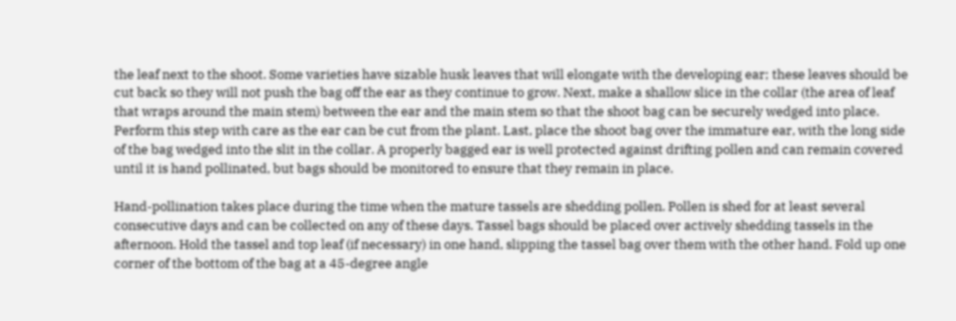the leaf next to the shoot. Some varieties have sizable husk leaves that will elongate with the developing ear; these leaves should be cut back so they will not push the bag off the ear as they continue to grow. Next, make a shallow slice in the collar (the area of leaf that wraps around the main stem) between the ear and the main stem so that the shoot bag can be securely wedged into place. Perform this step with care as the ear can be cut from the plant. Last, place the shoot bag over the immature ear, with the long side of the bag wedged into the slit in the collar. A properly bagged ear is well protected against drifting pollen and can remain covered until it is hand pollinated, but bags should be monitored to ensure that they remain in place.

Hand-pollination takes place during the time when the mature tassels are shedding pollen. Pollen is shed for at least several consecutive days and can be collected on any of these days. Tassel bags should be placed over actively shedding tassels in the afternoon. Hold the tassel and top leaf (if necessary) in one hand, slipping the tassel bag over them with the other hand. Fold up one corner of the bottom of the bag at a 45-degree angle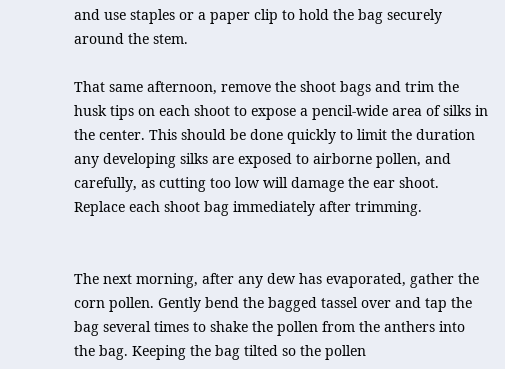and use staples or a paper clip to hold the bag securely around the stem.

That same afternoon, remove the shoot bags and trim the husk tips on each shoot to expose a pencil-wide area of silks in the center. This should be done quickly to limit the duration any developing silks are exposed to airborne pollen, and carefully, as cutting too low will damage the ear shoot. Replace each shoot bag immediately after trimming.


The next morning, after any dew has evaporated, gather the corn pollen. Gently bend the bagged tassel over and tap the bag several times to shake the pollen from the anthers into the bag. Keeping the bag tilted so the pollen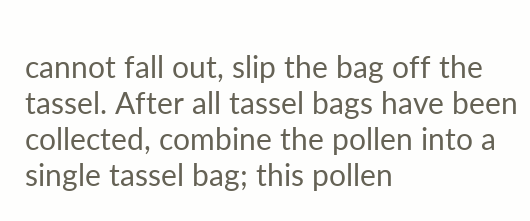cannot fall out, slip the bag off the tassel. After all tassel bags have been collected, combine the pollen into a single tassel bag; this pollen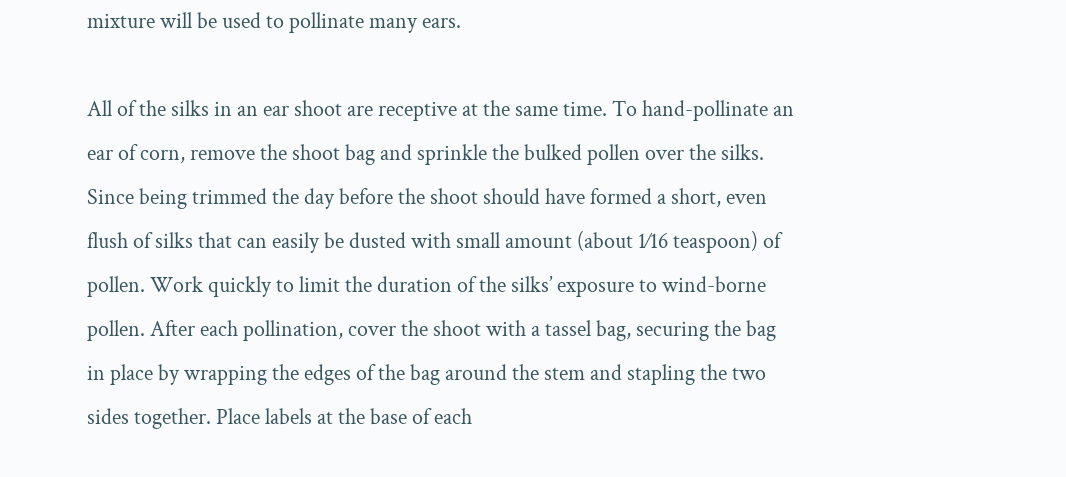mixture will be used to pollinate many ears.

All of the silks in an ear shoot are receptive at the same time. To hand-pollinate an ear of corn, remove the shoot bag and sprinkle the bulked pollen over the silks. Since being trimmed the day before the shoot should have formed a short, even flush of silks that can easily be dusted with small amount (about 1⁄16 teaspoon) of pollen. Work quickly to limit the duration of the silks’ exposure to wind-borne pollen. After each pollination, cover the shoot with a tassel bag, securing the bag in place by wrapping the edges of the bag around the stem and stapling the two sides together. Place labels at the base of each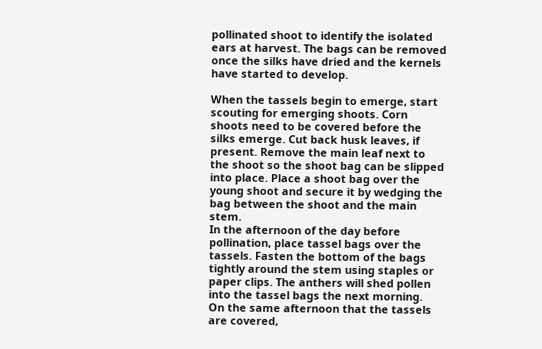pollinated shoot to identify the isolated ears at harvest. The bags can be removed once the silks have dried and the kernels have started to develop.

When the tassels begin to emerge, start scouting for emerging shoots. Corn shoots need to be covered before the silks emerge. Cut back husk leaves, if present. Remove the main leaf next to the shoot so the shoot bag can be slipped into place. Place a shoot bag over the young shoot and secure it by wedging the bag between the shoot and the main stem.
In the afternoon of the day before pollination, place tassel bags over the tassels. Fasten the bottom of the bags tightly around the stem using staples or paper clips. The anthers will shed pollen into the tassel bags the next morning.
On the same afternoon that the tassels are covered,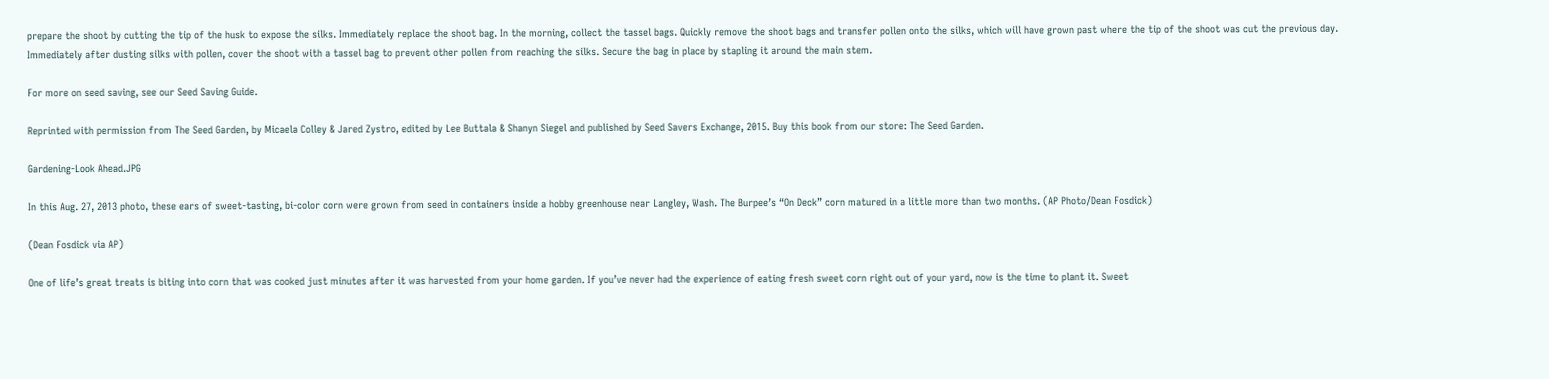prepare the shoot by cutting the tip of the husk to expose the silks. Immediately replace the shoot bag. In the morning, collect the tassel bags. Quickly remove the shoot bags and transfer pollen onto the silks, which will have grown past where the tip of the shoot was cut the previous day. Immediately after dusting silks with pollen, cover the shoot with a tassel bag to prevent other pollen from reaching the silks. Secure the bag in place by stapling it around the main stem.

For more on seed saving, see our Seed Saving Guide.

Reprinted with permission from The Seed Garden, by Micaela Colley & Jared Zystro, edited by Lee Buttala & Shanyn Siegel and published by Seed Savers Exchange, 2015. Buy this book from our store: The Seed Garden.

Gardening-Look Ahead.JPG

In this Aug. 27, 2013 photo, these ears of sweet-tasting, bi-color corn were grown from seed in containers inside a hobby greenhouse near Langley, Wash. The Burpee’s “On Deck” corn matured in a little more than two months. (AP Photo/Dean Fosdick)

(Dean Fosdick via AP)

One of life’s great treats is biting into corn that was cooked just minutes after it was harvested from your home garden. If you’ve never had the experience of eating fresh sweet corn right out of your yard, now is the time to plant it. Sweet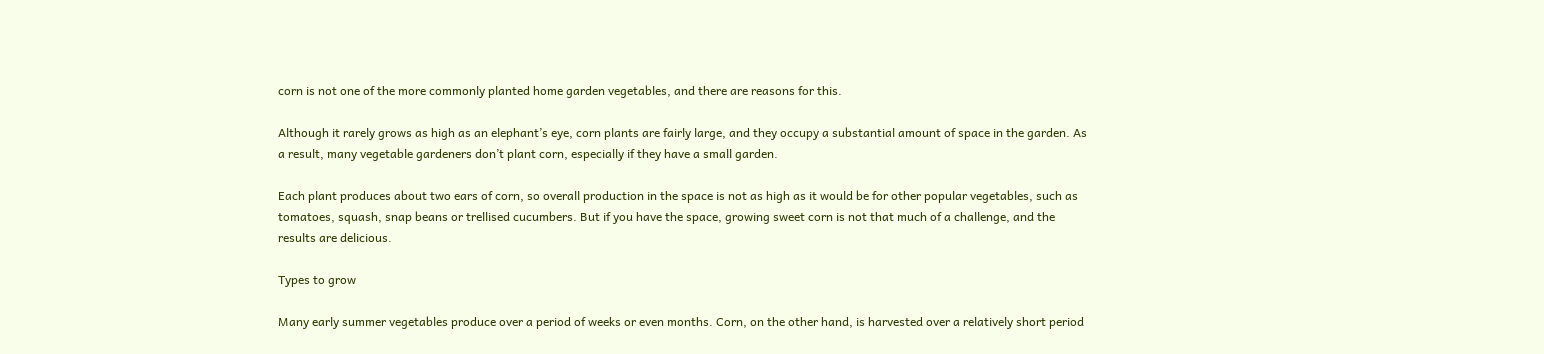corn is not one of the more commonly planted home garden vegetables, and there are reasons for this.

Although it rarely grows as high as an elephant’s eye, corn plants are fairly large, and they occupy a substantial amount of space in the garden. As a result, many vegetable gardeners don’t plant corn, especially if they have a small garden.

Each plant produces about two ears of corn, so overall production in the space is not as high as it would be for other popular vegetables, such as tomatoes, squash, snap beans or trellised cucumbers. But if you have the space, growing sweet corn is not that much of a challenge, and the results are delicious.

Types to grow

Many early summer vegetables produce over a period of weeks or even months. Corn, on the other hand, is harvested over a relatively short period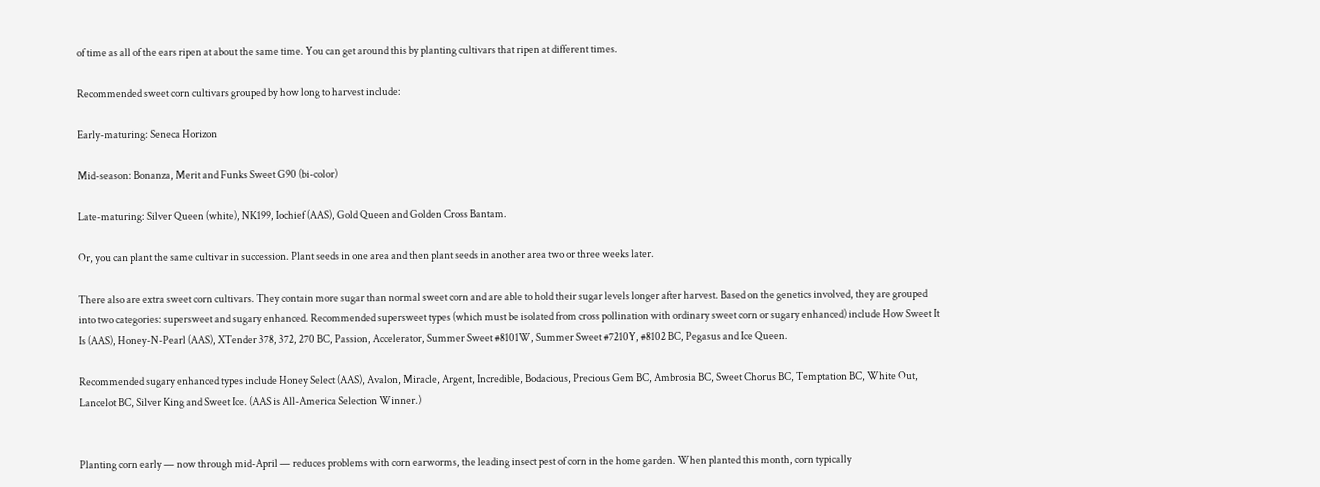of time as all of the ears ripen at about the same time. You can get around this by planting cultivars that ripen at different times.

Recommended sweet corn cultivars grouped by how long to harvest include:

Early-maturing: Seneca Horizon

Mid-season: Bonanza, Merit and Funks Sweet G90 (bi-color)

Late-maturing: Silver Queen (white), NK199, Iochief (AAS), Gold Queen and Golden Cross Bantam.

Or, you can plant the same cultivar in succession. Plant seeds in one area and then plant seeds in another area two or three weeks later.

There also are extra sweet corn cultivars. They contain more sugar than normal sweet corn and are able to hold their sugar levels longer after harvest. Based on the genetics involved, they are grouped into two categories: supersweet and sugary enhanced. Recommended supersweet types (which must be isolated from cross pollination with ordinary sweet corn or sugary enhanced) include How Sweet It Is (AAS), Honey-N-Pearl (AAS), XTender 378, 372, 270 BC, Passion, Accelerator, Summer Sweet #8101W, Summer Sweet #7210Y, #8102 BC, Pegasus and Ice Queen.

Recommended sugary enhanced types include Honey Select (AAS), Avalon, Miracle, Argent, Incredible, Bodacious, Precious Gem BC, Ambrosia BC, Sweet Chorus BC, Temptation BC, White Out, Lancelot BC, Silver King and Sweet Ice. (AAS is All-America Selection Winner.)


Planting corn early — now through mid-April — reduces problems with corn earworms, the leading insect pest of corn in the home garden. When planted this month, corn typically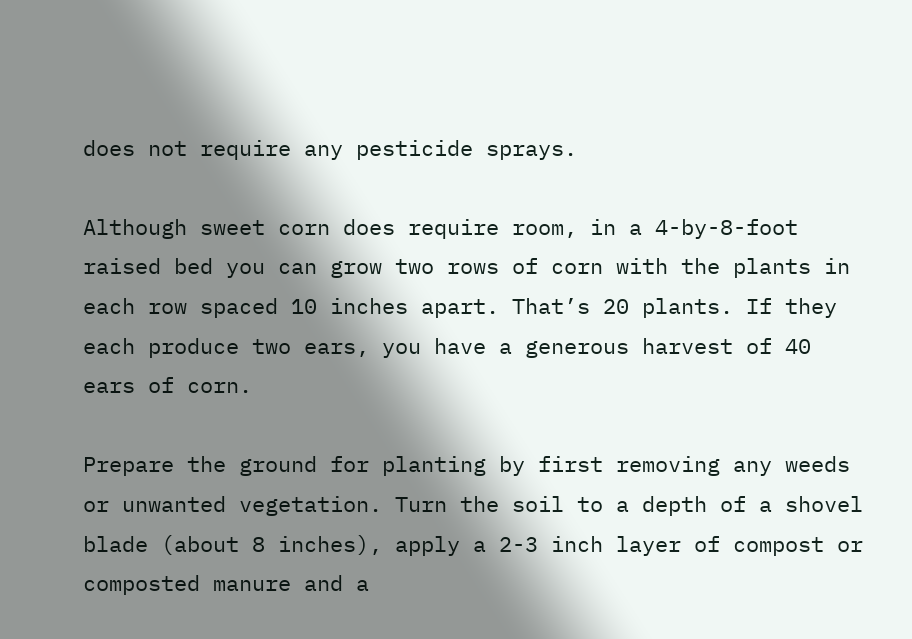does not require any pesticide sprays.

Although sweet corn does require room, in a 4-by-8-foot raised bed you can grow two rows of corn with the plants in each row spaced 10 inches apart. That’s 20 plants. If they each produce two ears, you have a generous harvest of 40 ears of corn.

Prepare the ground for planting by first removing any weeds or unwanted vegetation. Turn the soil to a depth of a shovel blade (about 8 inches), apply a 2-3 inch layer of compost or composted manure and a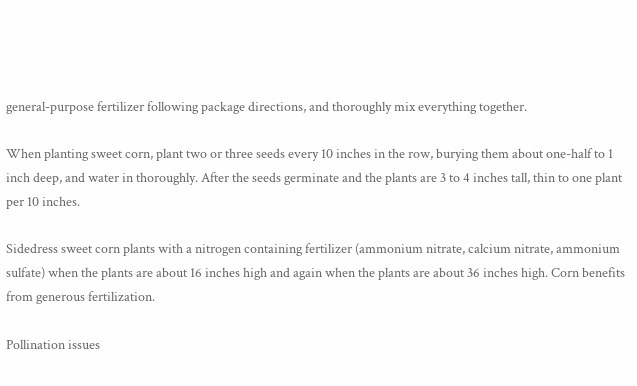general-purpose fertilizer following package directions, and thoroughly mix everything together.

When planting sweet corn, plant two or three seeds every 10 inches in the row, burying them about one-half to 1 inch deep, and water in thoroughly. After the seeds germinate and the plants are 3 to 4 inches tall, thin to one plant per 10 inches.

Sidedress sweet corn plants with a nitrogen containing fertilizer (ammonium nitrate, calcium nitrate, ammonium sulfate) when the plants are about 16 inches high and again when the plants are about 36 inches high. Corn benefits from generous fertilization.

Pollination issues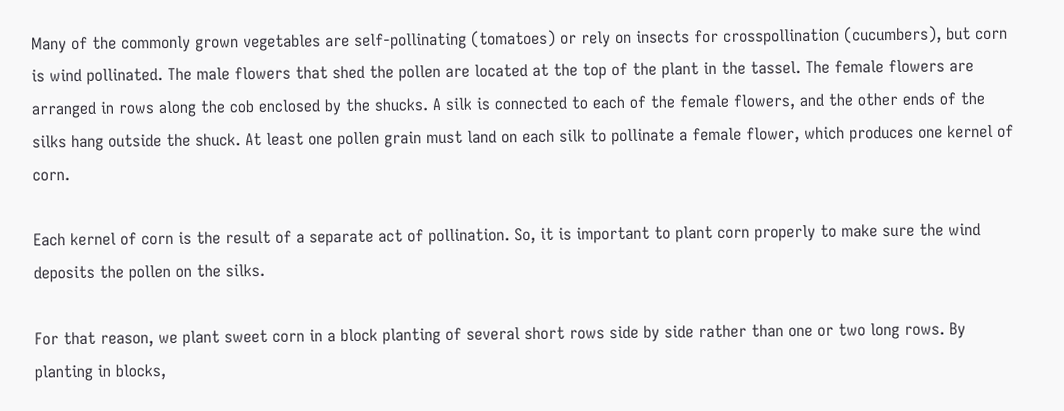Many of the commonly grown vegetables are self-pollinating (tomatoes) or rely on insects for crosspollination (cucumbers), but corn is wind pollinated. The male flowers that shed the pollen are located at the top of the plant in the tassel. The female flowers are arranged in rows along the cob enclosed by the shucks. A silk is connected to each of the female flowers, and the other ends of the silks hang outside the shuck. At least one pollen grain must land on each silk to pollinate a female flower, which produces one kernel of corn.

Each kernel of corn is the result of a separate act of pollination. So, it is important to plant corn properly to make sure the wind deposits the pollen on the silks.

For that reason, we plant sweet corn in a block planting of several short rows side by side rather than one or two long rows. By planting in blocks,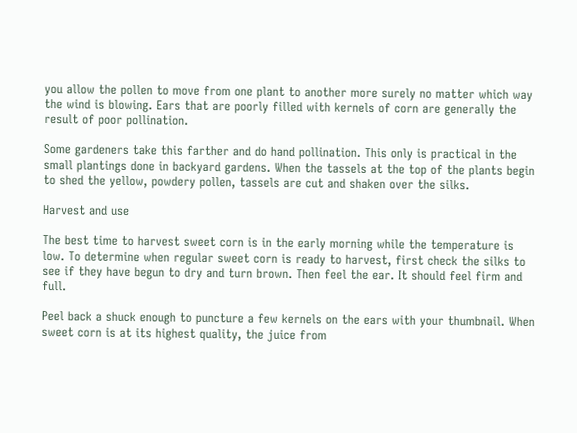you allow the pollen to move from one plant to another more surely no matter which way the wind is blowing. Ears that are poorly filled with kernels of corn are generally the result of poor pollination.

Some gardeners take this farther and do hand pollination. This only is practical in the small plantings done in backyard gardens. When the tassels at the top of the plants begin to shed the yellow, powdery pollen, tassels are cut and shaken over the silks.

Harvest and use

The best time to harvest sweet corn is in the early morning while the temperature is low. To determine when regular sweet corn is ready to harvest, first check the silks to see if they have begun to dry and turn brown. Then feel the ear. It should feel firm and full.

Peel back a shuck enough to puncture a few kernels on the ears with your thumbnail. When sweet corn is at its highest quality, the juice from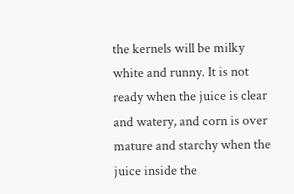the kernels will be milky white and runny. It is not ready when the juice is clear and watery, and corn is over mature and starchy when the juice inside the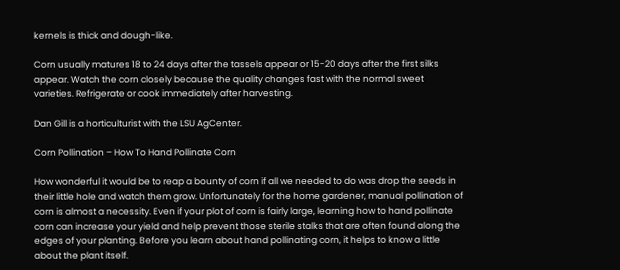kernels is thick and dough-like.

Corn usually matures 18 to 24 days after the tassels appear or 15-20 days after the first silks appear. Watch the corn closely because the quality changes fast with the normal sweet varieties. Refrigerate or cook immediately after harvesting.

Dan Gill is a horticulturist with the LSU AgCenter.

Corn Pollination – How To Hand Pollinate Corn

How wonderful it would be to reap a bounty of corn if all we needed to do was drop the seeds in their little hole and watch them grow. Unfortunately for the home gardener, manual pollination of corn is almost a necessity. Even if your plot of corn is fairly large, learning how to hand pollinate corn can increase your yield and help prevent those sterile stalks that are often found along the edges of your planting. Before you learn about hand pollinating corn, it helps to know a little about the plant itself.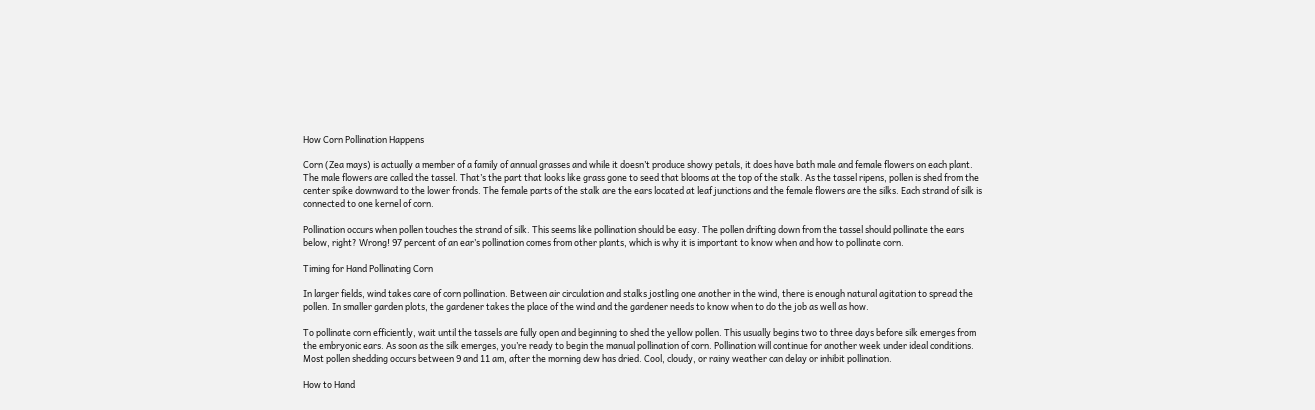How Corn Pollination Happens

Corn (Zea mays) is actually a member of a family of annual grasses and while it doesn’t produce showy petals, it does have bath male and female flowers on each plant. The male flowers are called the tassel. That’s the part that looks like grass gone to seed that blooms at the top of the stalk. As the tassel ripens, pollen is shed from the center spike downward to the lower fronds. The female parts of the stalk are the ears located at leaf junctions and the female flowers are the silks. Each strand of silk is connected to one kernel of corn.

Pollination occurs when pollen touches the strand of silk. This seems like pollination should be easy. The pollen drifting down from the tassel should pollinate the ears below, right? Wrong! 97 percent of an ear’s pollination comes from other plants, which is why it is important to know when and how to pollinate corn.

Timing for Hand Pollinating Corn

In larger fields, wind takes care of corn pollination. Between air circulation and stalks jostling one another in the wind, there is enough natural agitation to spread the pollen. In smaller garden plots, the gardener takes the place of the wind and the gardener needs to know when to do the job as well as how.

To pollinate corn efficiently, wait until the tassels are fully open and beginning to shed the yellow pollen. This usually begins two to three days before silk emerges from the embryonic ears. As soon as the silk emerges, you’re ready to begin the manual pollination of corn. Pollination will continue for another week under ideal conditions. Most pollen shedding occurs between 9 and 11 am, after the morning dew has dried. Cool, cloudy, or rainy weather can delay or inhibit pollination.

How to Hand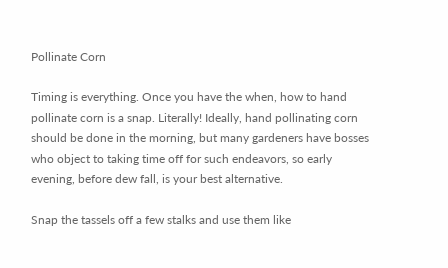Pollinate Corn

Timing is everything. Once you have the when, how to hand pollinate corn is a snap. Literally! Ideally, hand pollinating corn should be done in the morning, but many gardeners have bosses who object to taking time off for such endeavors, so early evening, before dew fall, is your best alternative.

Snap the tassels off a few stalks and use them like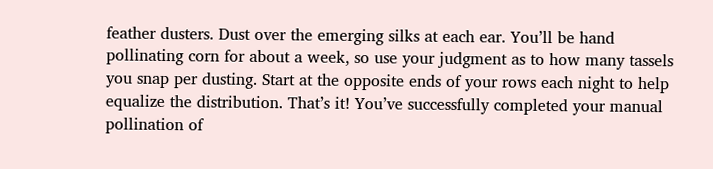feather dusters. Dust over the emerging silks at each ear. You’ll be hand pollinating corn for about a week, so use your judgment as to how many tassels you snap per dusting. Start at the opposite ends of your rows each night to help equalize the distribution. That’s it! You’ve successfully completed your manual pollination of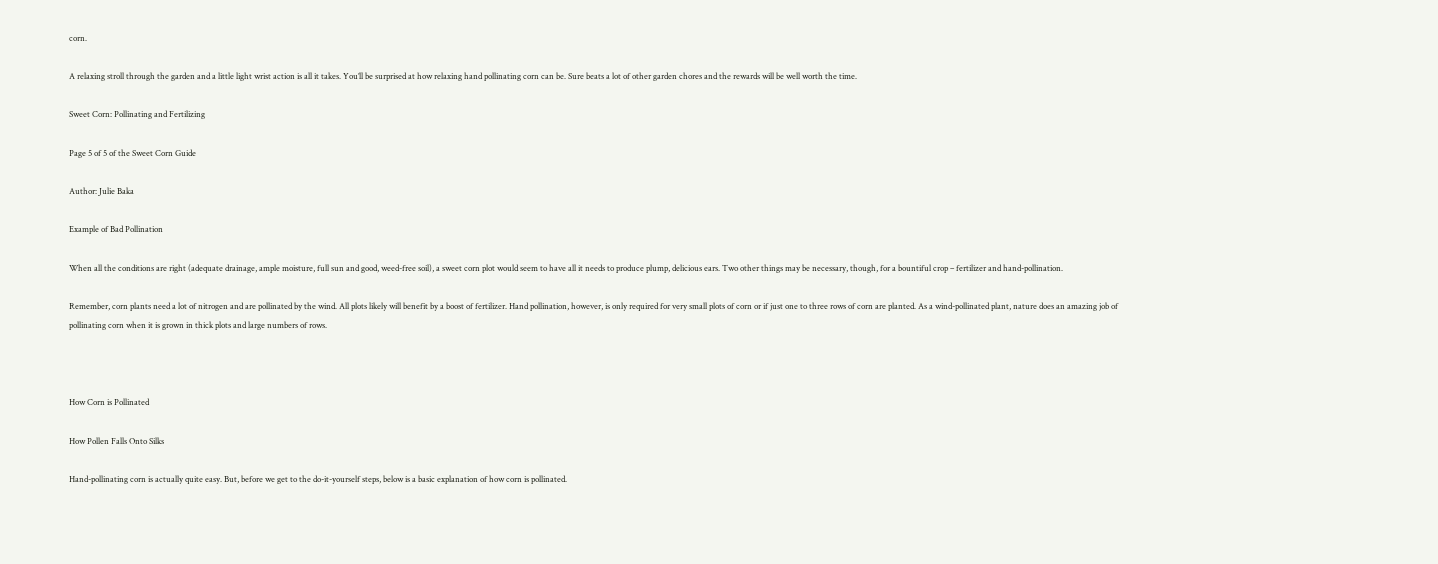corn.

A relaxing stroll through the garden and a little light wrist action is all it takes. You’ll be surprised at how relaxing hand pollinating corn can be. Sure beats a lot of other garden chores and the rewards will be well worth the time.

Sweet Corn: Pollinating and Fertilizing

Page 5 of 5 of the Sweet Corn Guide

Author: Julie Baka

Example of Bad Pollination

When all the conditions are right (adequate drainage, ample moisture, full sun and good, weed-free soil), a sweet corn plot would seem to have all it needs to produce plump, delicious ears. Two other things may be necessary, though, for a bountiful crop – fertilizer and hand-pollination.

Remember, corn plants need a lot of nitrogen and are pollinated by the wind. All plots likely will benefit by a boost of fertilizer. Hand pollination, however, is only required for very small plots of corn or if just one to three rows of corn are planted. As a wind-pollinated plant, nature does an amazing job of pollinating corn when it is grown in thick plots and large numbers of rows.



How Corn is Pollinated

How Pollen Falls Onto Silks

Hand-pollinating corn is actually quite easy. But, before we get to the do-it-yourself steps, below is a basic explanation of how corn is pollinated.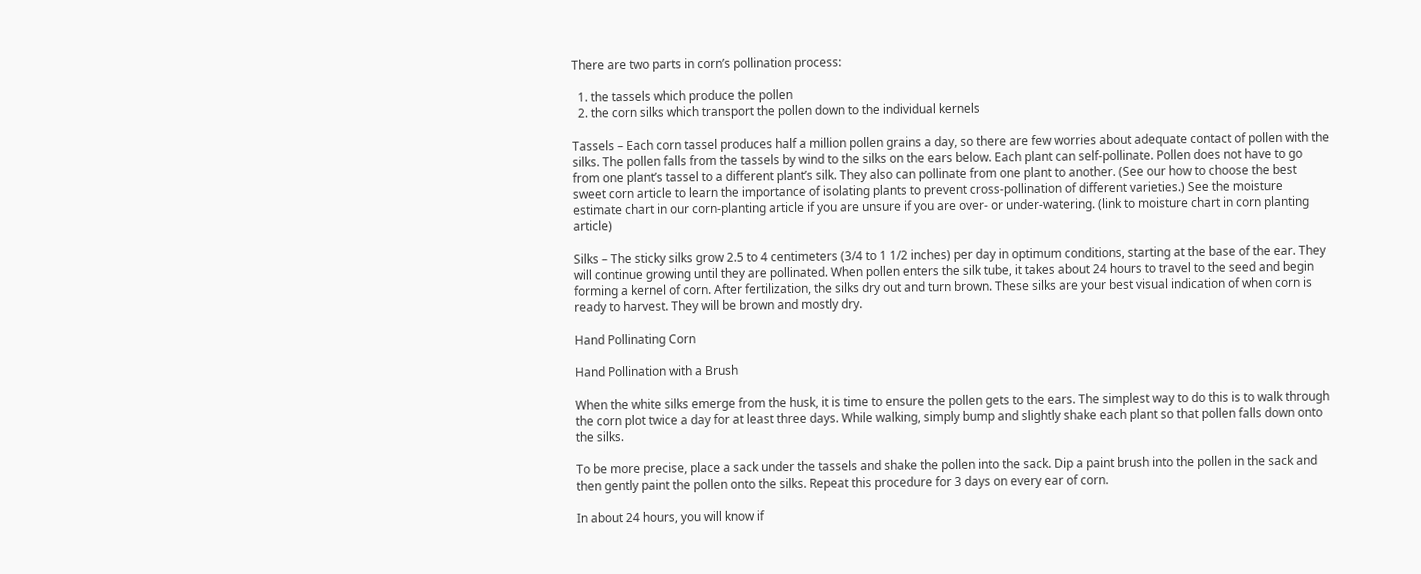There are two parts in corn’s pollination process:

  1. the tassels which produce the pollen
  2. the corn silks which transport the pollen down to the individual kernels

Tassels – Each corn tassel produces half a million pollen grains a day, so there are few worries about adequate contact of pollen with the silks. The pollen falls from the tassels by wind to the silks on the ears below. Each plant can self-pollinate. Pollen does not have to go from one plant’s tassel to a different plant’s silk. They also can pollinate from one plant to another. (See our how to choose the best sweet corn article to learn the importance of isolating plants to prevent cross-pollination of different varieties.) See the moisture estimate chart in our corn-planting article if you are unsure if you are over- or under-watering. (link to moisture chart in corn planting article)

Silks – The sticky silks grow 2.5 to 4 centimeters (3/4 to 1 1/2 inches) per day in optimum conditions, starting at the base of the ear. They will continue growing until they are pollinated. When pollen enters the silk tube, it takes about 24 hours to travel to the seed and begin forming a kernel of corn. After fertilization, the silks dry out and turn brown. These silks are your best visual indication of when corn is ready to harvest. They will be brown and mostly dry.

Hand Pollinating Corn

Hand Pollination with a Brush

When the white silks emerge from the husk, it is time to ensure the pollen gets to the ears. The simplest way to do this is to walk through the corn plot twice a day for at least three days. While walking, simply bump and slightly shake each plant so that pollen falls down onto the silks.

To be more precise, place a sack under the tassels and shake the pollen into the sack. Dip a paint brush into the pollen in the sack and then gently paint the pollen onto the silks. Repeat this procedure for 3 days on every ear of corn.

In about 24 hours, you will know if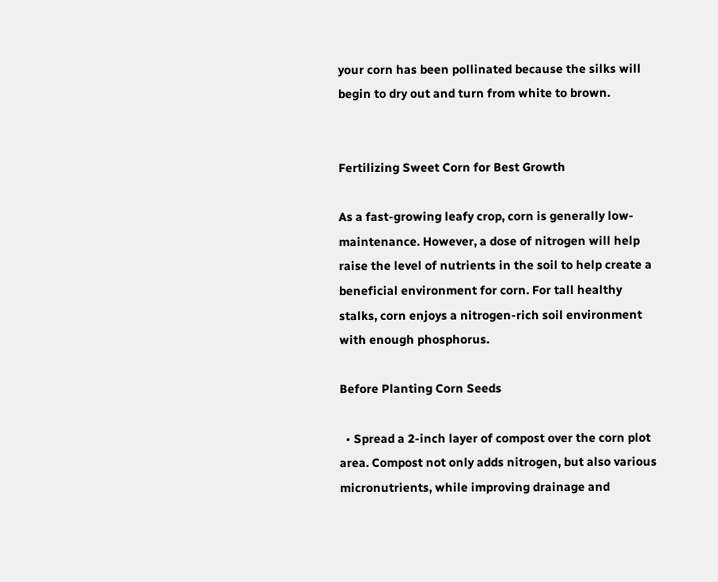your corn has been pollinated because the silks will begin to dry out and turn from white to brown.


Fertilizing Sweet Corn for Best Growth

As a fast-growing leafy crop, corn is generally low-maintenance. However, a dose of nitrogen will help raise the level of nutrients in the soil to help create a beneficial environment for corn. For tall healthy stalks, corn enjoys a nitrogen-rich soil environment with enough phosphorus.

Before Planting Corn Seeds

  • Spread a 2-inch layer of compost over the corn plot area. Compost not only adds nitrogen, but also various micronutrients, while improving drainage and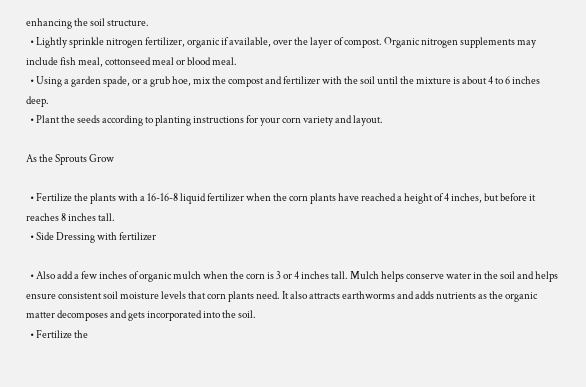enhancing the soil structure.
  • Lightly sprinkle nitrogen fertilizer, organic if available, over the layer of compost. Organic nitrogen supplements may include fish meal, cottonseed meal or blood meal.
  • Using a garden spade, or a grub hoe, mix the compost and fertilizer with the soil until the mixture is about 4 to 6 inches deep.
  • Plant the seeds according to planting instructions for your corn variety and layout.

As the Sprouts Grow

  • Fertilize the plants with a 16-16-8 liquid fertilizer when the corn plants have reached a height of 4 inches, but before it reaches 8 inches tall.
  • Side Dressing with fertilizer

  • Also add a few inches of organic mulch when the corn is 3 or 4 inches tall. Mulch helps conserve water in the soil and helps ensure consistent soil moisture levels that corn plants need. It also attracts earthworms and adds nutrients as the organic matter decomposes and gets incorporated into the soil.
  • Fertilize the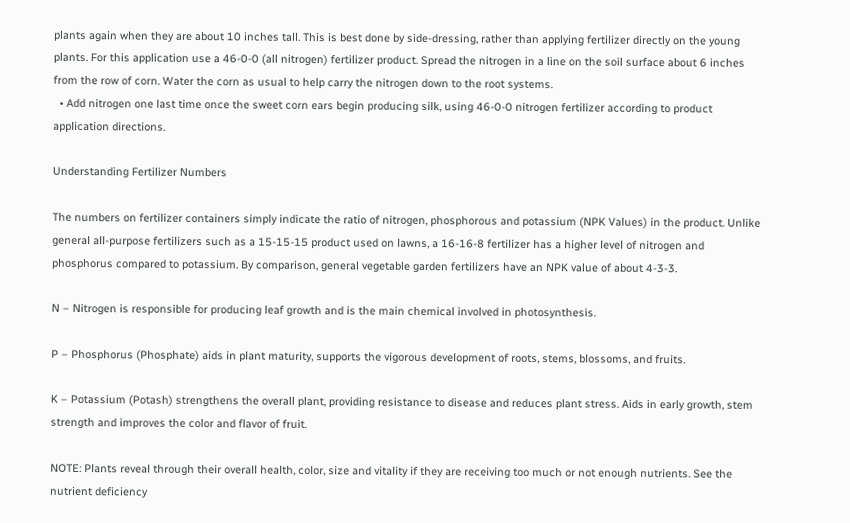plants again when they are about 10 inches tall. This is best done by side-dressing, rather than applying fertilizer directly on the young plants. For this application use a 46-0-0 (all nitrogen) fertilizer product. Spread the nitrogen in a line on the soil surface about 6 inches from the row of corn. Water the corn as usual to help carry the nitrogen down to the root systems.
  • Add nitrogen one last time once the sweet corn ears begin producing silk, using 46-0-0 nitrogen fertilizer according to product application directions.

Understanding Fertilizer Numbers

The numbers on fertilizer containers simply indicate the ratio of nitrogen, phosphorous and potassium (NPK Values) in the product. Unlike general all-purpose fertilizers such as a 15-15-15 product used on lawns, a 16-16-8 fertilizer has a higher level of nitrogen and phosphorus compared to potassium. By comparison, general vegetable garden fertilizers have an NPK value of about 4-3-3.

N – Nitrogen is responsible for producing leaf growth and is the main chemical involved in photosynthesis.

P – Phosphorus (Phosphate) aids in plant maturity, supports the vigorous development of roots, stems, blossoms, and fruits.

K – Potassium (Potash) strengthens the overall plant, providing resistance to disease and reduces plant stress. Aids in early growth, stem strength and improves the color and flavor of fruit.

NOTE: Plants reveal through their overall health, color, size and vitality if they are receiving too much or not enough nutrients. See the nutrient deficiency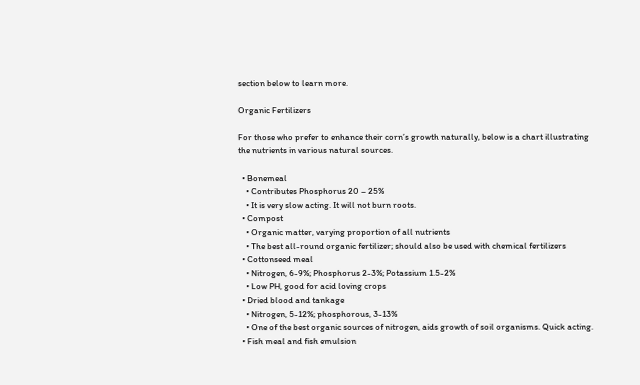section below to learn more.

Organic Fertilizers

For those who prefer to enhance their corn’s growth naturally, below is a chart illustrating the nutrients in various natural sources.

  • Bonemeal
    • Contributes Phosphorus 20 – 25%
    • It is very slow acting. It will not burn roots.
  • Compost
    • Organic matter, varying proportion of all nutrients
    • The best all-round organic fertilizer; should also be used with chemical fertilizers
  • Cottonseed meal
    • Nitrogen, 6-9%; Phosphorus 2-3%; Potassium 1.5-2%
    • Low PH, good for acid loving crops
  • Dried blood and tankage
    • Nitrogen, 5-12%; phosphorous, 3-13%
    • One of the best organic sources of nitrogen, aids growth of soil organisms. Quick acting.
  • Fish meal and fish emulsion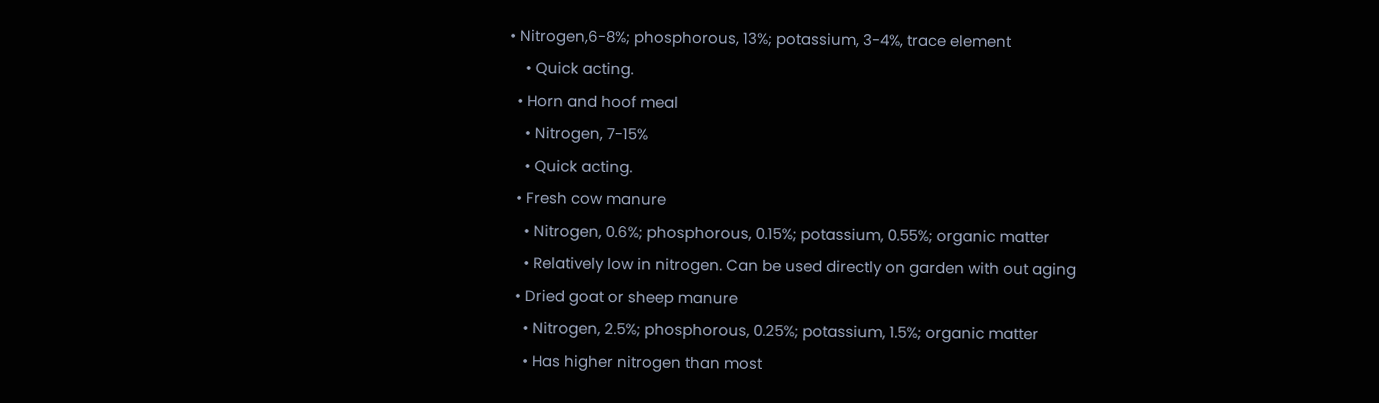• Nitrogen,6-8%; phosphorous, 13%; potassium, 3-4%, trace element
    • Quick acting.
  • Horn and hoof meal
    • Nitrogen, 7-15%
    • Quick acting.
  • Fresh cow manure
    • Nitrogen, 0.6%; phosphorous, 0.15%; potassium, 0.55%; organic matter
    • Relatively low in nitrogen. Can be used directly on garden with out aging
  • Dried goat or sheep manure
    • Nitrogen, 2.5%; phosphorous, 0.25%; potassium, 1.5%; organic matter
    • Has higher nitrogen than most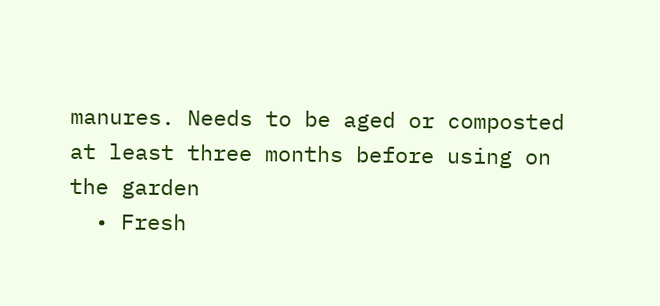manures. Needs to be aged or composted at least three months before using on the garden
  • Fresh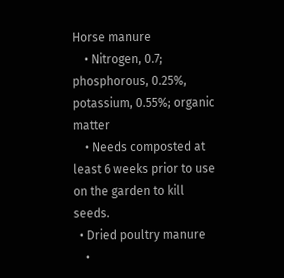Horse manure
    • Nitrogen, 0.7; phosphorous, 0.25%, potassium, 0.55%; organic matter
    • Needs composted at least 6 weeks prior to use on the garden to kill seeds.
  • Dried poultry manure
    •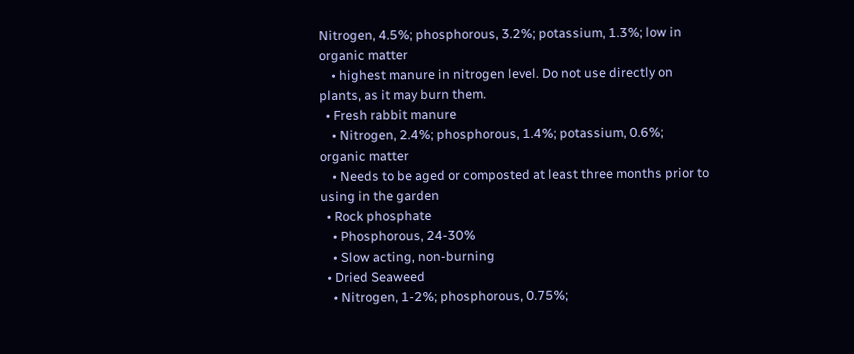Nitrogen, 4.5%; phosphorous, 3.2%; potassium, 1.3%; low in organic matter
    • highest manure in nitrogen level. Do not use directly on plants, as it may burn them.
  • Fresh rabbit manure
    • Nitrogen, 2.4%; phosphorous, 1.4%; potassium, 0.6%; organic matter
    • Needs to be aged or composted at least three months prior to using in the garden
  • Rock phosphate
    • Phosphorous, 24-30%
    • Slow acting, non-burning
  • Dried Seaweed
    • Nitrogen, 1-2%; phosphorous, 0.75%;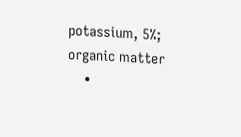potassium, 5%; organic matter
    •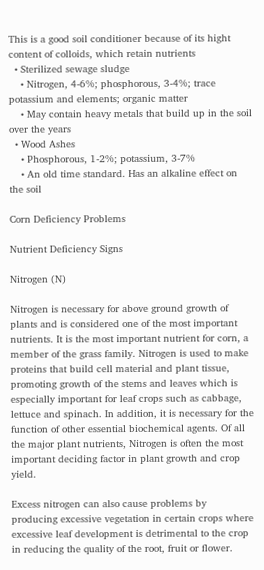This is a good soil conditioner because of its hight content of colloids, which retain nutrients
  • Sterilized sewage sludge
    • Nitrogen, 4-6%; phosphorous, 3-4%; trace potassium and elements; organic matter
    • May contain heavy metals that build up in the soil over the years
  • Wood Ashes
    • Phosphorous, 1-2%; potassium, 3-7%
    • An old time standard. Has an alkaline effect on the soil

Corn Deficiency Problems

Nutrient Deficiency Signs

Nitrogen (N)

Nitrogen is necessary for above ground growth of plants and is considered one of the most important nutrients. It is the most important nutrient for corn, a member of the grass family. Nitrogen is used to make proteins that build cell material and plant tissue, promoting growth of the stems and leaves which is especially important for leaf crops such as cabbage, lettuce and spinach. In addition, it is necessary for the function of other essential biochemical agents. Of all the major plant nutrients, Nitrogen is often the most important deciding factor in plant growth and crop yield.

Excess nitrogen can also cause problems by producing excessive vegetation in certain crops where excessive leaf development is detrimental to the crop in reducing the quality of the root, fruit or flower.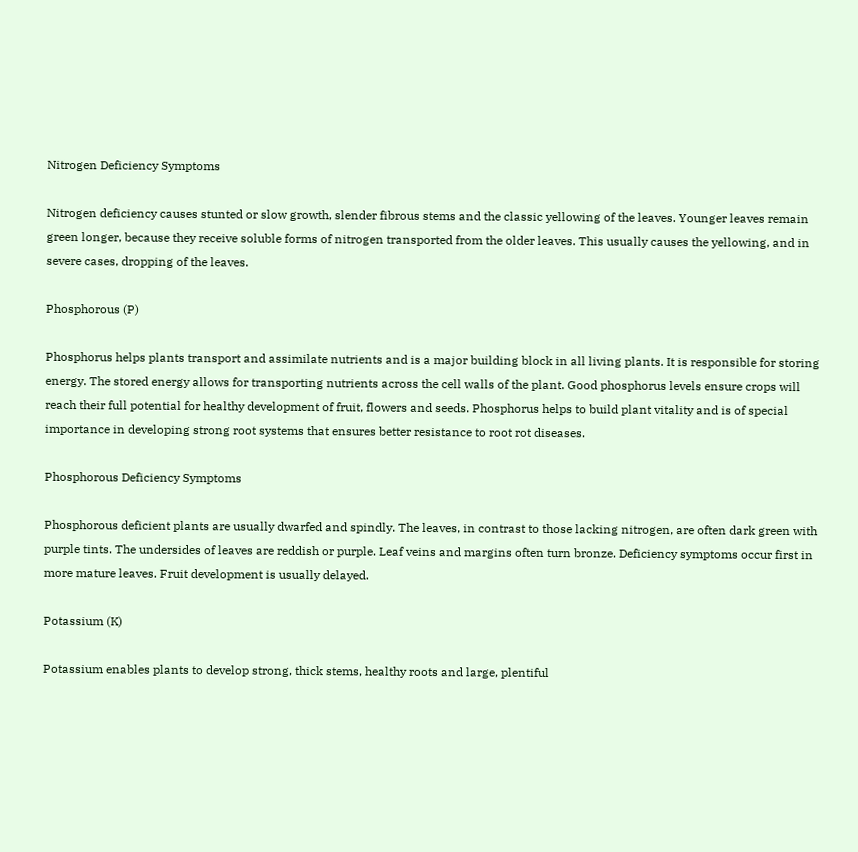Nitrogen Deficiency Symptoms

Nitrogen deficiency causes stunted or slow growth, slender fibrous stems and the classic yellowing of the leaves. Younger leaves remain green longer, because they receive soluble forms of nitrogen transported from the older leaves. This usually causes the yellowing, and in severe cases, dropping of the leaves.

Phosphorous (P)

Phosphorus helps plants transport and assimilate nutrients and is a major building block in all living plants. It is responsible for storing energy. The stored energy allows for transporting nutrients across the cell walls of the plant. Good phosphorus levels ensure crops will reach their full potential for healthy development of fruit, flowers and seeds. Phosphorus helps to build plant vitality and is of special importance in developing strong root systems that ensures better resistance to root rot diseases.

Phosphorous Deficiency Symptoms

Phosphorous deficient plants are usually dwarfed and spindly. The leaves, in contrast to those lacking nitrogen, are often dark green with purple tints. The undersides of leaves are reddish or purple. Leaf veins and margins often turn bronze. Deficiency symptoms occur first in more mature leaves. Fruit development is usually delayed.

Potassium (K)

Potassium enables plants to develop strong, thick stems, healthy roots and large, plentiful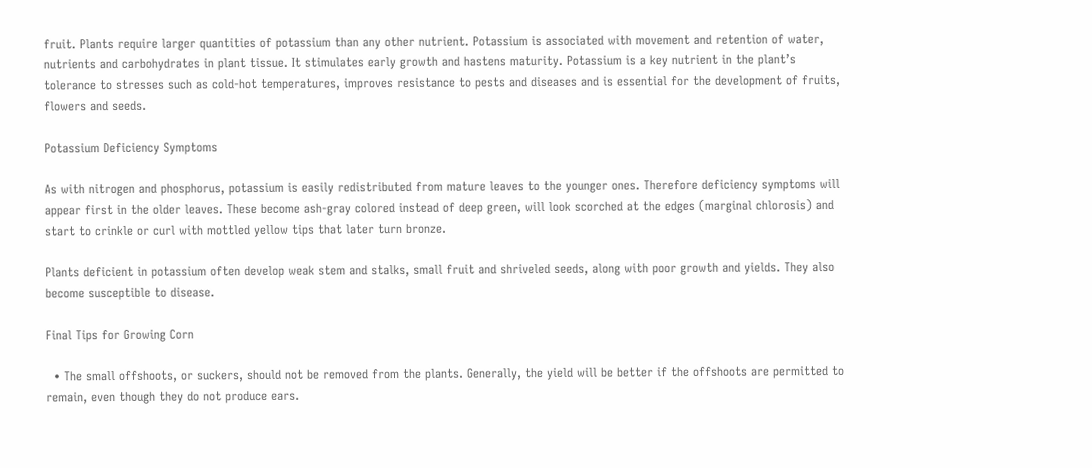fruit. Plants require larger quantities of potassium than any other nutrient. Potassium is associated with movement and retention of water, nutrients and carbohydrates in plant tissue. It stimulates early growth and hastens maturity. Potassium is a key nutrient in the plant’s tolerance to stresses such as cold-hot temperatures, improves resistance to pests and diseases and is essential for the development of fruits, flowers and seeds.

Potassium Deficiency Symptoms

As with nitrogen and phosphorus, potassium is easily redistributed from mature leaves to the younger ones. Therefore deficiency symptoms will appear first in the older leaves. These become ash-gray colored instead of deep green, will look scorched at the edges (marginal chlorosis) and start to crinkle or curl with mottled yellow tips that later turn bronze.

Plants deficient in potassium often develop weak stem and stalks, small fruit and shriveled seeds, along with poor growth and yields. They also become susceptible to disease.

Final Tips for Growing Corn

  • The small offshoots, or suckers, should not be removed from the plants. Generally, the yield will be better if the offshoots are permitted to remain, even though they do not produce ears.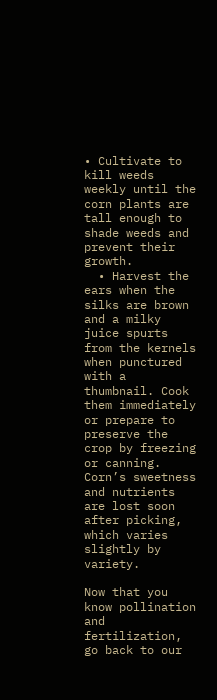• Cultivate to kill weeds weekly until the corn plants are tall enough to shade weeds and prevent their growth.
  • Harvest the ears when the silks are brown and a milky juice spurts from the kernels when punctured with a thumbnail. Cook them immediately or prepare to preserve the crop by freezing or canning. Corn’s sweetness and nutrients are lost soon after picking, which varies slightly by variety.

Now that you know pollination and fertilization, go back to our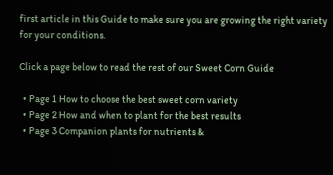first article in this Guide to make sure you are growing the right variety for your conditions.

Click a page below to read the rest of our Sweet Corn Guide

  • Page 1 How to choose the best sweet corn variety
  • Page 2 How and when to plant for the best results
  • Page 3 Companion plants for nutrients &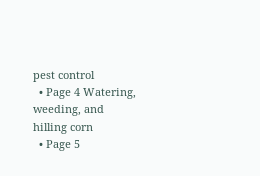pest control
  • Page 4 Watering, weeding, and hilling corn
  • Page 5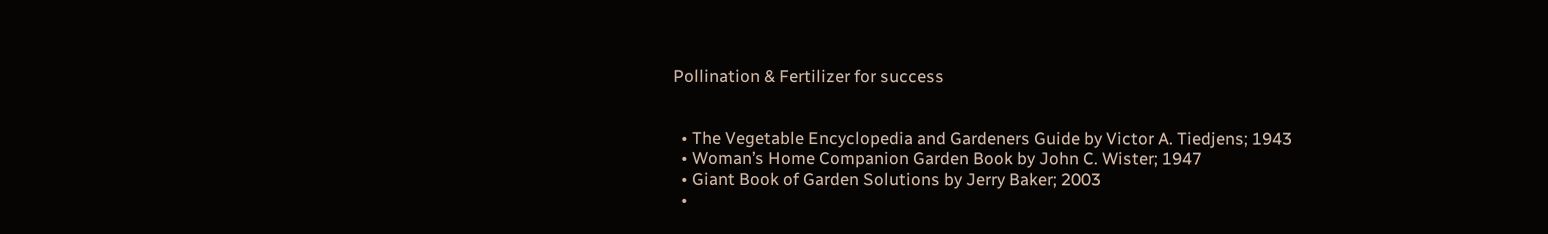Pollination & Fertilizer for success


  • The Vegetable Encyclopedia and Gardeners Guide by Victor A. Tiedjens; 1943
  • Woman’s Home Companion Garden Book by John C. Wister; 1947
  • Giant Book of Garden Solutions by Jerry Baker; 2003
  •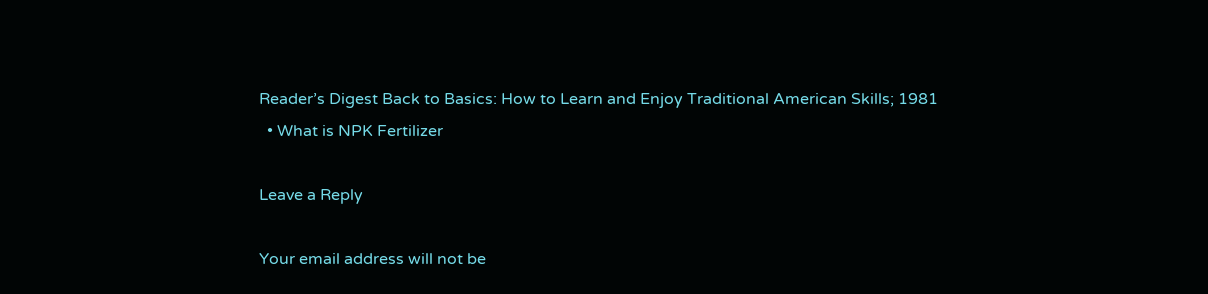Reader’s Digest Back to Basics: How to Learn and Enjoy Traditional American Skills; 1981
  • What is NPK Fertilizer

Leave a Reply

Your email address will not be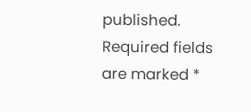published. Required fields are marked *